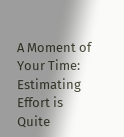A Moment of Your Time: Estimating Effort is Quite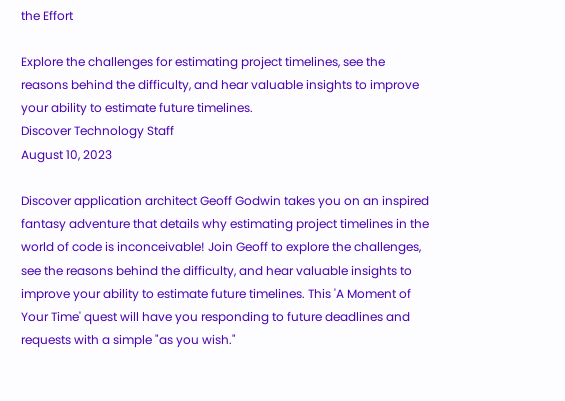the Effort

Explore the challenges for estimating project timelines, see the reasons behind the difficulty, and hear valuable insights to improve your ability to estimate future timelines.
Discover Technology Staff
August 10, 2023

Discover application architect Geoff Godwin takes you on an inspired fantasy adventure that details why estimating project timelines in the world of code is inconceivable! Join Geoff to explore the challenges, see the reasons behind the difficulty, and hear valuable insights to improve your ability to estimate future timelines. This 'A Moment of Your Time' quest will have you responding to future deadlines and requests with a simple "as you wish."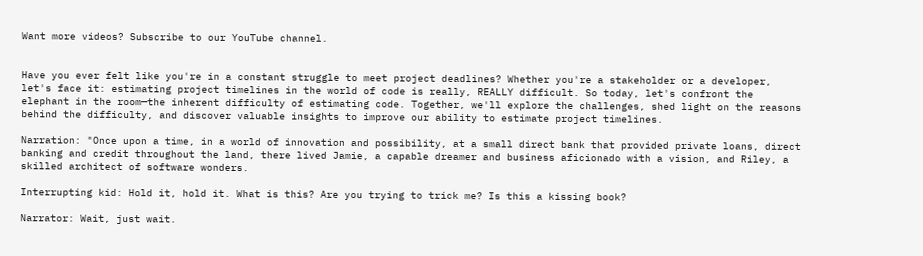Want more videos? Subscribe to our YouTube channel.


Have you ever felt like you're in a constant struggle to meet project deadlines? Whether you're a stakeholder or a developer, let's face it: estimating project timelines in the world of code is really, REALLY difficult. So today, let's confront the elephant in the room—the inherent difficulty of estimating code. Together, we'll explore the challenges, shed light on the reasons behind the difficulty, and discover valuable insights to improve our ability to estimate project timelines.

Narration: "Once upon a time, in a world of innovation and possibility, at a small direct bank that provided private loans, direct banking and credit throughout the land, there lived Jamie, a capable dreamer and business aficionado with a vision, and Riley, a skilled architect of software wonders.

Interrupting kid: Hold it, hold it. What is this? Are you trying to trick me? Is this a kissing book?

Narrator: Wait, just wait.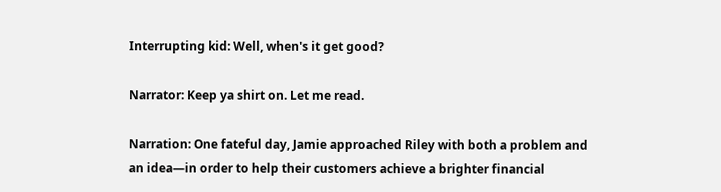Interrupting kid: Well, when's it get good?

Narrator: Keep ya shirt on. Let me read.

Narration: One fateful day, Jamie approached Riley with both a problem and an idea—in order to help their customers achieve a brighter financial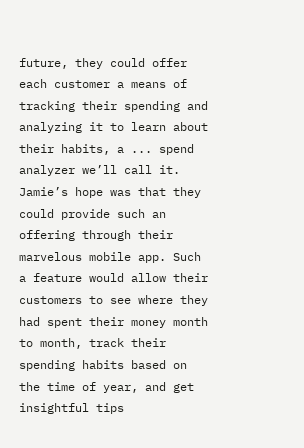future, they could offer each customer a means of tracking their spending and analyzing it to learn about their habits, a ... spend analyzer we’ll call it. Jamie’s hope was that they could provide such an offering through their marvelous mobile app. Such a feature would allow their customers to see where they had spent their money month to month, track their spending habits based on the time of year, and get insightful tips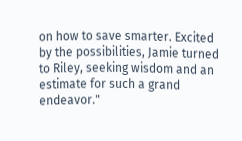on how to save smarter. Excited by the possibilities, Jamie turned to Riley, seeking wisdom and an estimate for such a grand endeavor."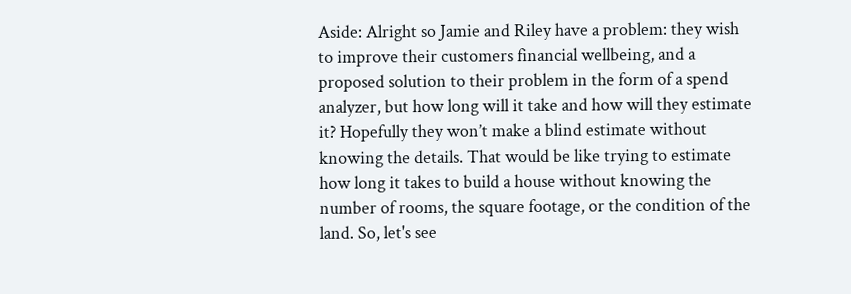Aside: Alright so Jamie and Riley have a problem: they wish to improve their customers financial wellbeing, and a proposed solution to their problem in the form of a spend analyzer, but how long will it take and how will they estimate it? Hopefully they won’t make a blind estimate without knowing the details. That would be like trying to estimate how long it takes to build a house without knowing the number of rooms, the square footage, or the condition of the land. So, let's see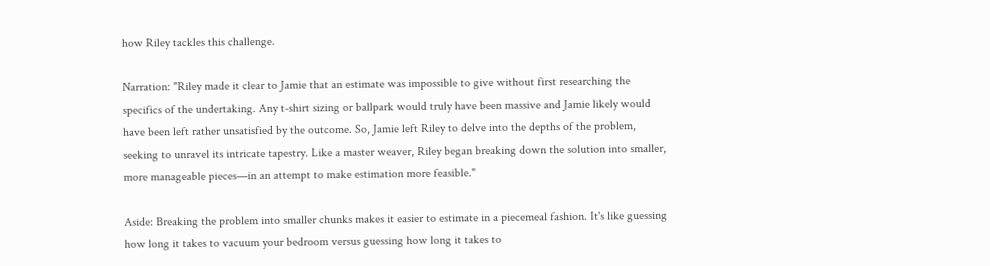how Riley tackles this challenge.

Narration: "Riley made it clear to Jamie that an estimate was impossible to give without first researching the specifics of the undertaking. Any t-shirt sizing or ballpark would truly have been massive and Jamie likely would have been left rather unsatisfied by the outcome. So, Jamie left Riley to delve into the depths of the problem, seeking to unravel its intricate tapestry. Like a master weaver, Riley began breaking down the solution into smaller, more manageable pieces—in an attempt to make estimation more feasible."

Aside: Breaking the problem into smaller chunks makes it easier to estimate in a piecemeal fashion. It's like guessing how long it takes to vacuum your bedroom versus guessing how long it takes to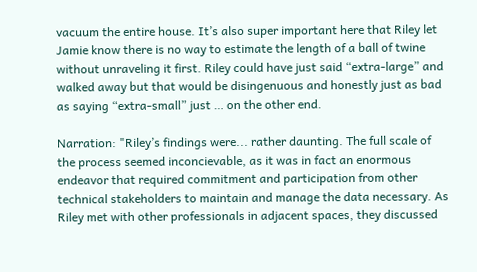vacuum the entire house. It’s also super important here that Riley let Jamie know there is no way to estimate the length of a ball of twine without unraveling it first. Riley could have just said “extra-large” and walked away but that would be disingenuous and honestly just as bad as saying “extra-small” just … on the other end.

Narration: "Riley’s findings were... rather daunting. The full scale of the process seemed inconcievable, as it was in fact an enormous endeavor that required commitment and participation from other technical stakeholders to maintain and manage the data necessary. As Riley met with other professionals in adjacent spaces, they discussed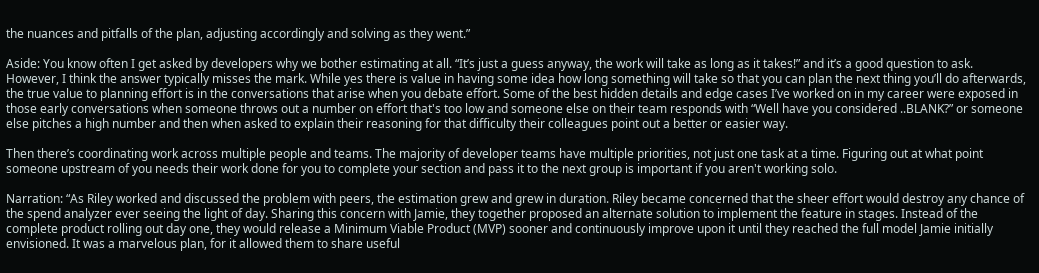the nuances and pitfalls of the plan, adjusting accordingly and solving as they went.”

Aside: You know often I get asked by developers why we bother estimating at all. “It’s just a guess anyway, the work will take as long as it takes!” and it’s a good question to ask. However, I think the answer typically misses the mark. While yes there is value in having some idea how long something will take so that you can plan the next thing you’ll do afterwards, the true value to planning effort is in the conversations that arise when you debate effort. Some of the best hidden details and edge cases I’ve worked on in my career were exposed in those early conversations when someone throws out a number on effort that's too low and someone else on their team responds with “Well have you considered ..BLANK?” or someone else pitches a high number and then when asked to explain their reasoning for that difficulty their colleagues point out a better or easier way.

Then there’s coordinating work across multiple people and teams. The majority of developer teams have multiple priorities, not just one task at a time. Figuring out at what point someone upstream of you needs their work done for you to complete your section and pass it to the next group is important if you aren't working solo.

Narration: “As Riley worked and discussed the problem with peers, the estimation grew and grew in duration. Riley became concerned that the sheer effort would destroy any chance of the spend analyzer ever seeing the light of day. Sharing this concern with Jamie, they together proposed an alternate solution to implement the feature in stages. Instead of the complete product rolling out day one, they would release a Minimum Viable Product (MVP) sooner and continuously improve upon it until they reached the full model Jamie initially envisioned. It was a marvelous plan, for it allowed them to share useful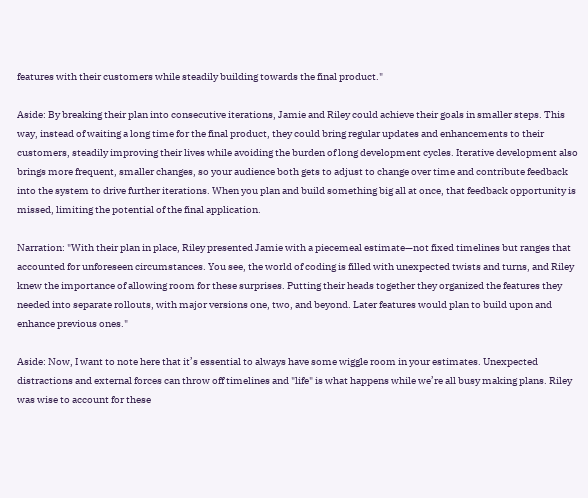features with their customers while steadily building towards the final product."

Aside: By breaking their plan into consecutive iterations, Jamie and Riley could achieve their goals in smaller steps. This way, instead of waiting a long time for the final product, they could bring regular updates and enhancements to their customers, steadily improving their lives while avoiding the burden of long development cycles. Iterative development also brings more frequent, smaller changes, so your audience both gets to adjust to change over time and contribute feedback into the system to drive further iterations. When you plan and build something big all at once, that feedback opportunity is missed, limiting the potential of the final application.

Narration: "With their plan in place, Riley presented Jamie with a piecemeal estimate—not fixed timelines but ranges that accounted for unforeseen circumstances. You see, the world of coding is filled with unexpected twists and turns, and Riley knew the importance of allowing room for these surprises. Putting their heads together they organized the features they needed into separate rollouts, with major versions one, two, and beyond. Later features would plan to build upon and enhance previous ones."

Aside: Now, I want to note here that it’s essential to always have some wiggle room in your estimates. Unexpected distractions and external forces can throw off timelines and "life" is what happens while we’re all busy making plans. Riley was wise to account for these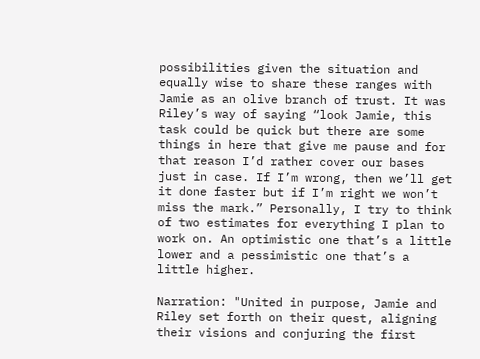possibilities given the situation and equally wise to share these ranges with Jamie as an olive branch of trust. It was Riley’s way of saying “look Jamie, this task could be quick but there are some things in here that give me pause and for that reason I’d rather cover our bases just in case. If I’m wrong, then we’ll get it done faster but if I’m right we won’t miss the mark.” Personally, I try to think of two estimates for everything I plan to work on. An optimistic one that’s a little lower and a pessimistic one that’s a little higher.

Narration: "United in purpose, Jamie and Riley set forth on their quest, aligning their visions and conjuring the first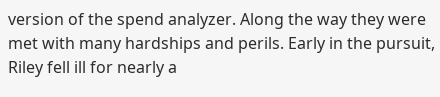version of the spend analyzer. Along the way they were met with many hardships and perils. Early in the pursuit, Riley fell ill for nearly a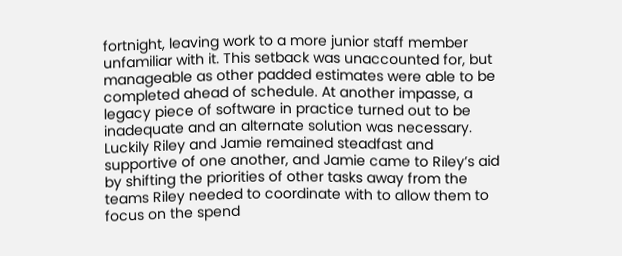fortnight, leaving work to a more junior staff member unfamiliar with it. This setback was unaccounted for, but manageable as other padded estimates were able to be completed ahead of schedule. At another impasse, a legacy piece of software in practice turned out to be inadequate and an alternate solution was necessary. Luckily Riley and Jamie remained steadfast and supportive of one another, and Jamie came to Riley’s aid by shifting the priorities of other tasks away from the teams Riley needed to coordinate with to allow them to focus on the spend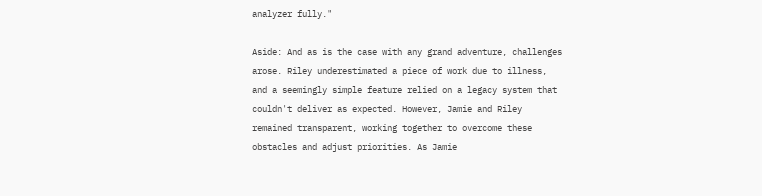analyzer fully."

Aside: And as is the case with any grand adventure, challenges arose. Riley underestimated a piece of work due to illness, and a seemingly simple feature relied on a legacy system that couldn't deliver as expected. However, Jamie and Riley remained transparent, working together to overcome these obstacles and adjust priorities. As Jamie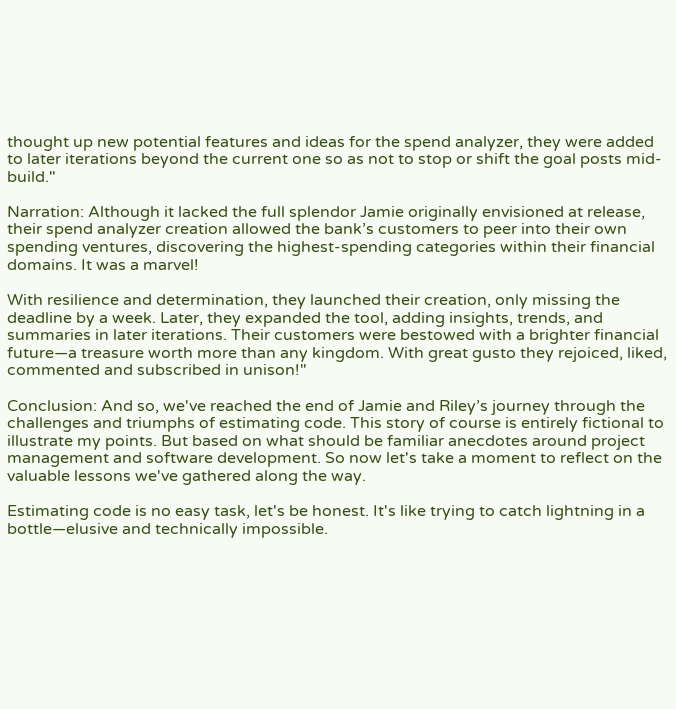thought up new potential features and ideas for the spend analyzer, they were added to later iterations beyond the current one so as not to stop or shift the goal posts mid-build."

Narration: Although it lacked the full splendor Jamie originally envisioned at release, their spend analyzer creation allowed the bank’s customers to peer into their own spending ventures, discovering the highest-spending categories within their financial domains. It was a marvel!

With resilience and determination, they launched their creation, only missing the deadline by a week. Later, they expanded the tool, adding insights, trends, and summaries in later iterations. Their customers were bestowed with a brighter financial future—a treasure worth more than any kingdom. With great gusto they rejoiced, liked, commented and subscribed in unison!"

Conclusion: And so, we've reached the end of Jamie and Riley’s journey through the challenges and triumphs of estimating code. This story of course is entirely fictional to illustrate my points. But based on what should be familiar anecdotes around project management and software development. So now let's take a moment to reflect on the valuable lessons we've gathered along the way.

Estimating code is no easy task, let's be honest. It's like trying to catch lightning in a bottle—elusive and technically impossible.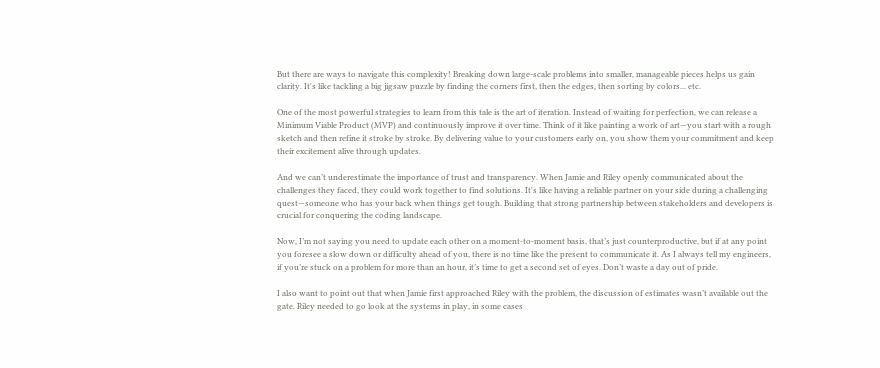But there are ways to navigate this complexity! Breaking down large-scale problems into smaller, manageable pieces helps us gain clarity. It's like tackling a big jigsaw puzzle by finding the corners first, then the edges, then sorting by colors... etc.

One of the most powerful strategies to learn from this tale is the art of iteration. Instead of waiting for perfection, we can release a Minimum Viable Product (MVP) and continuously improve it over time. Think of it like painting a work of art—you start with a rough sketch and then refine it stroke by stroke. By delivering value to your customers early on, you show them your commitment and keep their excitement alive through updates.

And we can’t underestimate the importance of trust and transparency. When Jamie and Riley openly communicated about the challenges they faced, they could work together to find solutions. It's like having a reliable partner on your side during a challenging quest—someone who has your back when things get tough. Building that strong partnership between stakeholders and developers is crucial for conquering the coding landscape.

Now, I’m not saying you need to update each other on a moment-to-moment basis, that’s just counterproductive, but if at any point you foresee a slow down or difficulty ahead of you, there is no time like the present to communicate it. As I always tell my engineers, if you’re stuck on a problem for more than an hour, it’s time to get a second set of eyes. Don’t waste a day out of pride.

I also want to point out that when Jamie first approached Riley with the problem, the discussion of estimates wasn’t available out the gate. Riley needed to go look at the systems in play, in some cases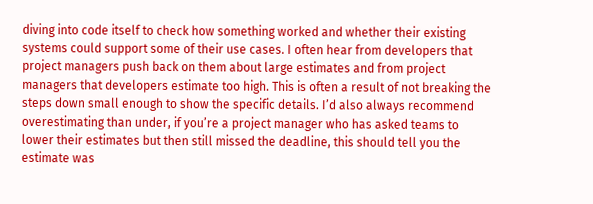diving into code itself to check how something worked and whether their existing systems could support some of their use cases. I often hear from developers that project managers push back on them about large estimates and from project managers that developers estimate too high. This is often a result of not breaking the steps down small enough to show the specific details. I’d also always recommend overestimating than under, if you’re a project manager who has asked teams to lower their estimates but then still missed the deadline, this should tell you the estimate was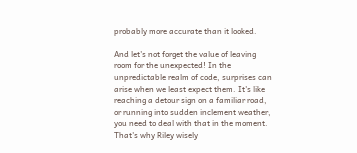probably more accurate than it looked.

And let's not forget the value of leaving room for the unexpected! In the unpredictable realm of code, surprises can arise when we least expect them. It's like reaching a detour sign on a familiar road, or running into sudden inclement weather, you need to deal with that in the moment. That's why Riley wisely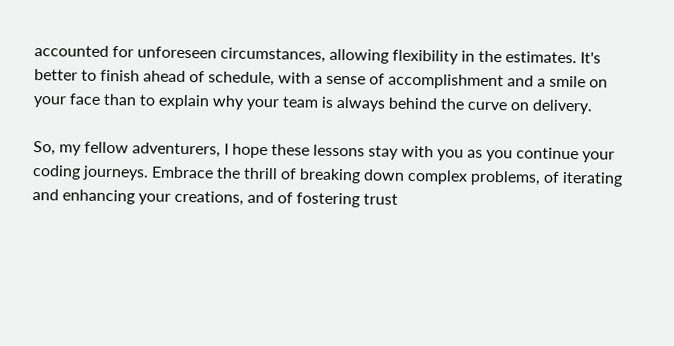accounted for unforeseen circumstances, allowing flexibility in the estimates. It's better to finish ahead of schedule, with a sense of accomplishment and a smile on your face than to explain why your team is always behind the curve on delivery.

So, my fellow adventurers, I hope these lessons stay with you as you continue your coding journeys. Embrace the thrill of breaking down complex problems, of iterating and enhancing your creations, and of fostering trust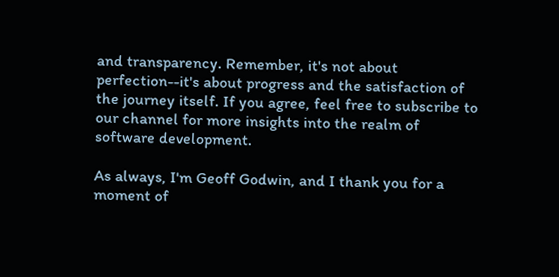and transparency. Remember, it's not about perfection--it's about progress and the satisfaction of the journey itself. If you agree, feel free to subscribe to our channel for more insights into the realm of software development.

As always, I'm Geoff Godwin, and I thank you for a moment of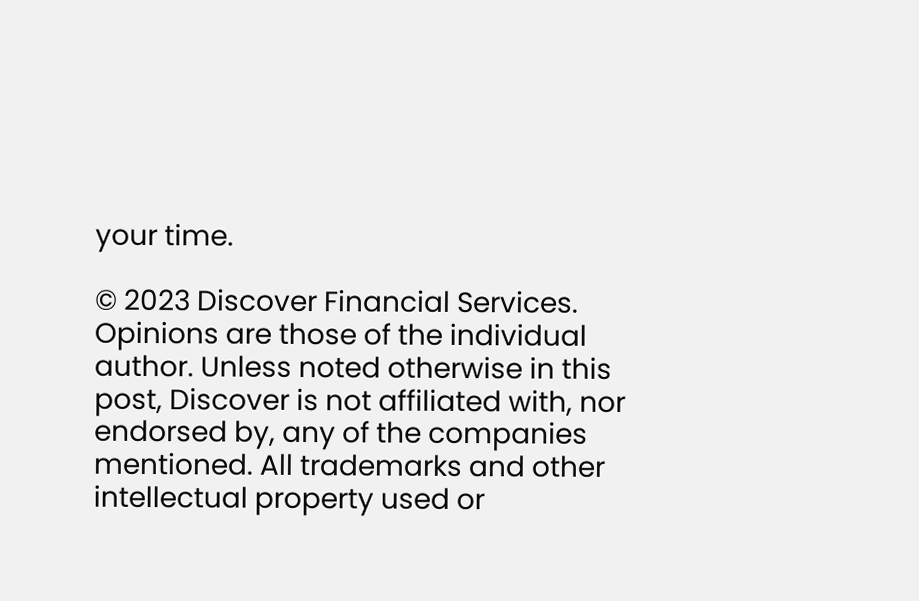your time.

© 2023 Discover Financial Services. Opinions are those of the individual author. Unless noted otherwise in this post, Discover is not affiliated with, nor endorsed by, any of the companies mentioned. All trademarks and other intellectual property used or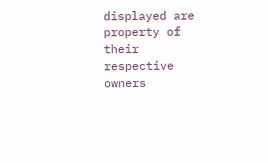displayed are property of their respective owners